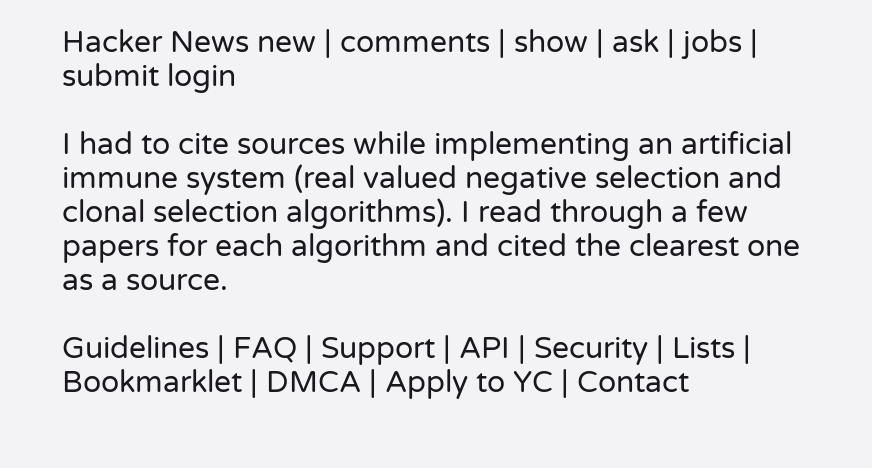Hacker News new | comments | show | ask | jobs | submit login

I had to cite sources while implementing an artificial immune system (real valued negative selection and clonal selection algorithms). I read through a few papers for each algorithm and cited the clearest one as a source.

Guidelines | FAQ | Support | API | Security | Lists | Bookmarklet | DMCA | Apply to YC | Contact